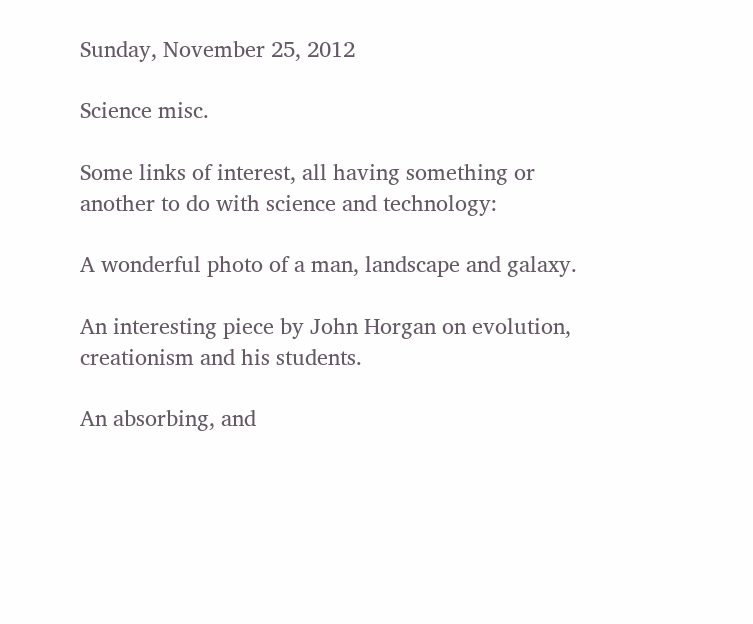Sunday, November 25, 2012

Science misc.

Some links of interest, all having something or another to do with science and technology:

A wonderful photo of a man, landscape and galaxy.

An interesting piece by John Horgan on evolution, creationism and his students.

An absorbing, and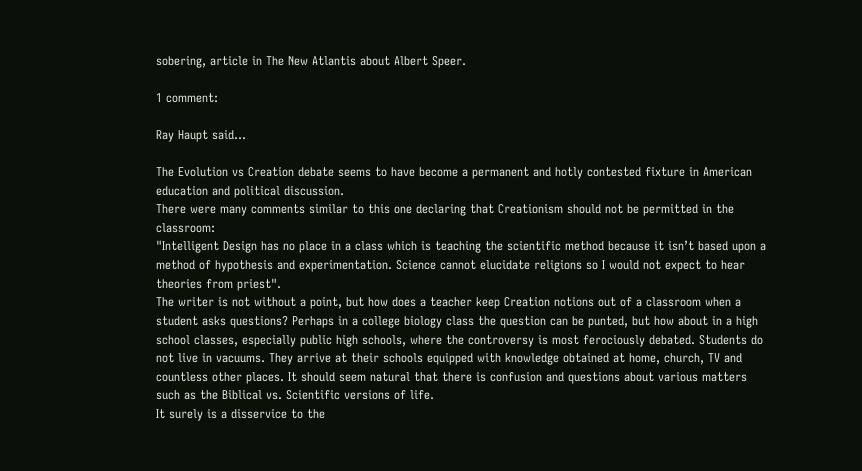sobering, article in The New Atlantis about Albert Speer.

1 comment:

Ray Haupt said...

The Evolution vs Creation debate seems to have become a permanent and hotly contested fixture in American education and political discussion.
There were many comments similar to this one declaring that Creationism should not be permitted in the classroom:
"Intelligent Design has no place in a class which is teaching the scientific method because it isn’t based upon a method of hypothesis and experimentation. Science cannot elucidate religions so I would not expect to hear theories from priest".
The writer is not without a point, but how does a teacher keep Creation notions out of a classroom when a student asks questions? Perhaps in a college biology class the question can be punted, but how about in a high school classes, especially public high schools, where the controversy is most ferociously debated. Students do not live in vacuums. They arrive at their schools equipped with knowledge obtained at home, church, TV and countless other places. It should seem natural that there is confusion and questions about various matters such as the Biblical vs. Scientific versions of life.
It surely is a disservice to the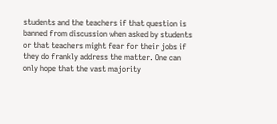students and the teachers if that question is banned from discussion when asked by students or that teachers might fear for their jobs if they do frankly address the matter. One can only hope that the vast majority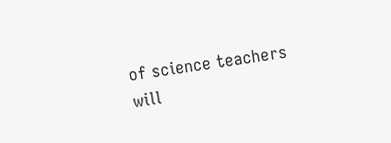of science teachers will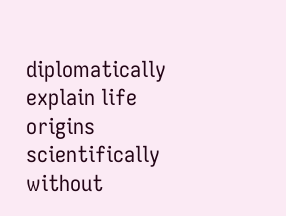diplomatically explain life origins scientifically without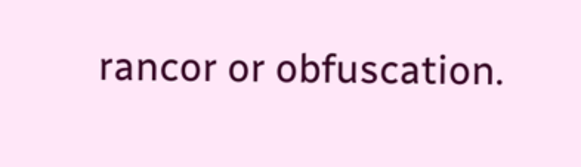rancor or obfuscation.